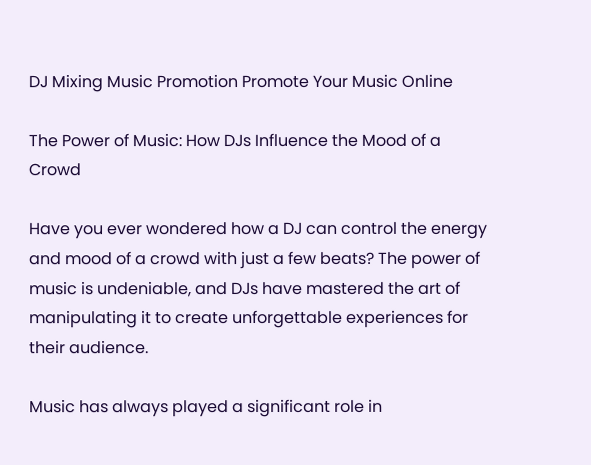DJ Mixing Music Promotion Promote Your Music Online

The Power of Music: How DJs Influence the Mood of a Crowd

Have you ever wondered how a DJ can control the energy and mood of a crowd with just a few beats? The power of music is undeniable, and DJs have mastered the art of manipulating it to create unforgettable experiences for their audience.

Music has always played a significant role in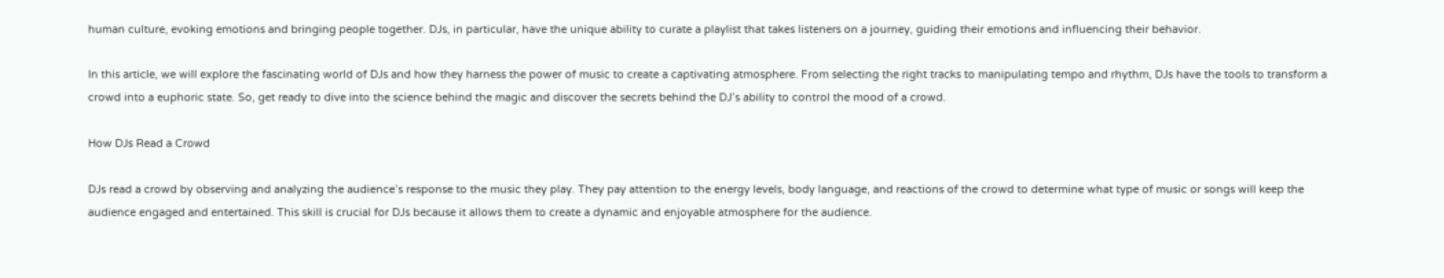human culture, evoking emotions and bringing people together. DJs, in particular, have the unique ability to curate a playlist that takes listeners on a journey, guiding their emotions and influencing their behavior.

In this article, we will explore the fascinating world of DJs and how they harness the power of music to create a captivating atmosphere. From selecting the right tracks to manipulating tempo and rhythm, DJs have the tools to transform a crowd into a euphoric state. So, get ready to dive into the science behind the magic and discover the secrets behind the DJ’s ability to control the mood of a crowd.

How DJs Read a Crowd

DJs read a crowd by observing and analyzing the audience’s response to the music they play. They pay attention to the energy levels, body language, and reactions of the crowd to determine what type of music or songs will keep the audience engaged and entertained. This skill is crucial for DJs because it allows them to create a dynamic and enjoyable atmosphere for the audience.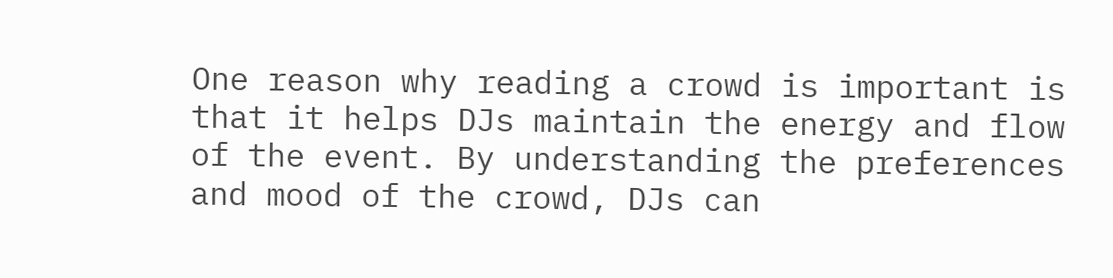One reason why reading a crowd is important is that it helps DJs maintain the energy and flow of the event. By understanding the preferences and mood of the crowd, DJs can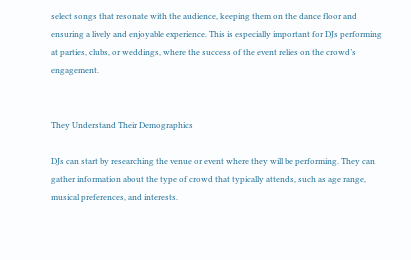select songs that resonate with the audience, keeping them on the dance floor and ensuring a lively and enjoyable experience. This is especially important for DJs performing at parties, clubs, or weddings, where the success of the event relies on the crowd’s engagement.


They Understand Their Demographics

DJs can start by researching the venue or event where they will be performing. They can gather information about the type of crowd that typically attends, such as age range, musical preferences, and interests.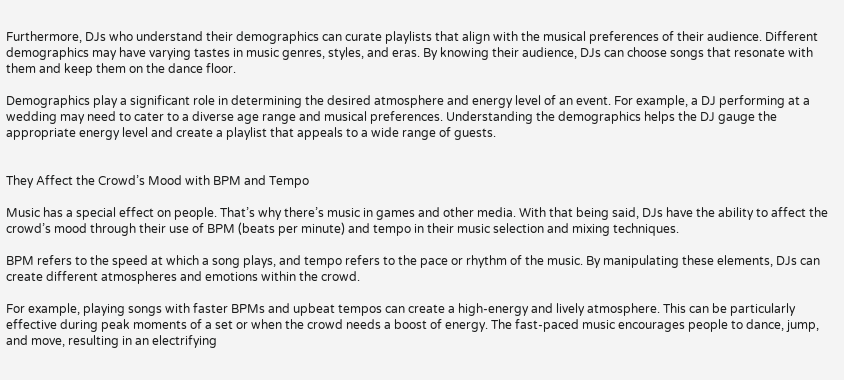Furthermore, DJs who understand their demographics can curate playlists that align with the musical preferences of their audience. Different demographics may have varying tastes in music genres, styles, and eras. By knowing their audience, DJs can choose songs that resonate with them and keep them on the dance floor.

Demographics play a significant role in determining the desired atmosphere and energy level of an event. For example, a DJ performing at a wedding may need to cater to a diverse age range and musical preferences. Understanding the demographics helps the DJ gauge the appropriate energy level and create a playlist that appeals to a wide range of guests.


They Affect the Crowd’s Mood with BPM and Tempo

Music has a special effect on people. That’s why there’s music in games and other media. With that being said, DJs have the ability to affect the crowd’s mood through their use of BPM (beats per minute) and tempo in their music selection and mixing techniques.

BPM refers to the speed at which a song plays, and tempo refers to the pace or rhythm of the music. By manipulating these elements, DJs can create different atmospheres and emotions within the crowd.

For example, playing songs with faster BPMs and upbeat tempos can create a high-energy and lively atmosphere. This can be particularly effective during peak moments of a set or when the crowd needs a boost of energy. The fast-paced music encourages people to dance, jump, and move, resulting in an electrifying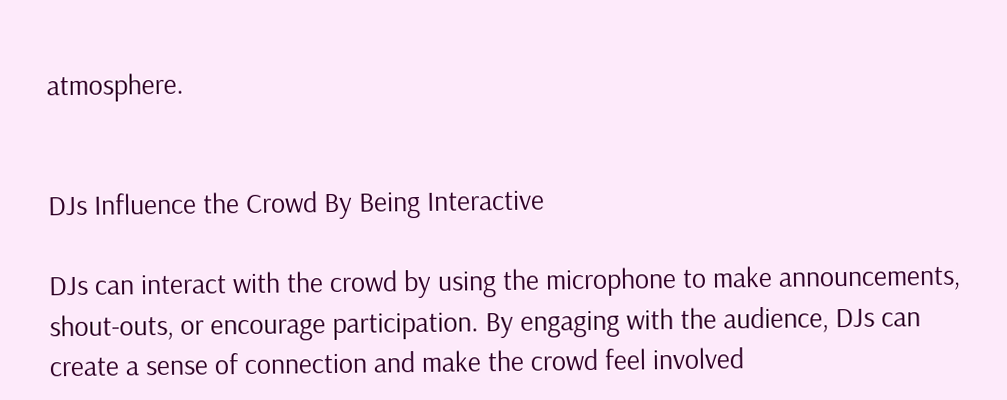atmosphere.


DJs Influence the Crowd By Being Interactive

DJs can interact with the crowd by using the microphone to make announcements, shout-outs, or encourage participation. By engaging with the audience, DJs can create a sense of connection and make the crowd feel involved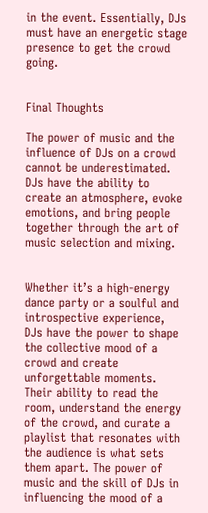in the event. Essentially, DJs must have an energetic stage presence to get the crowd going.


Final Thoughts

The power of music and the influence of DJs on a crowd cannot be underestimated. DJs have the ability to create an atmosphere, evoke emotions, and bring people together through the art of music selection and mixing.


Whether it’s a high-energy dance party or a soulful and introspective experience, DJs have the power to shape the collective mood of a crowd and create unforgettable moments. Their ability to read the room, understand the energy of the crowd, and curate a playlist that resonates with the audience is what sets them apart. The power of music and the skill of DJs in influencing the mood of a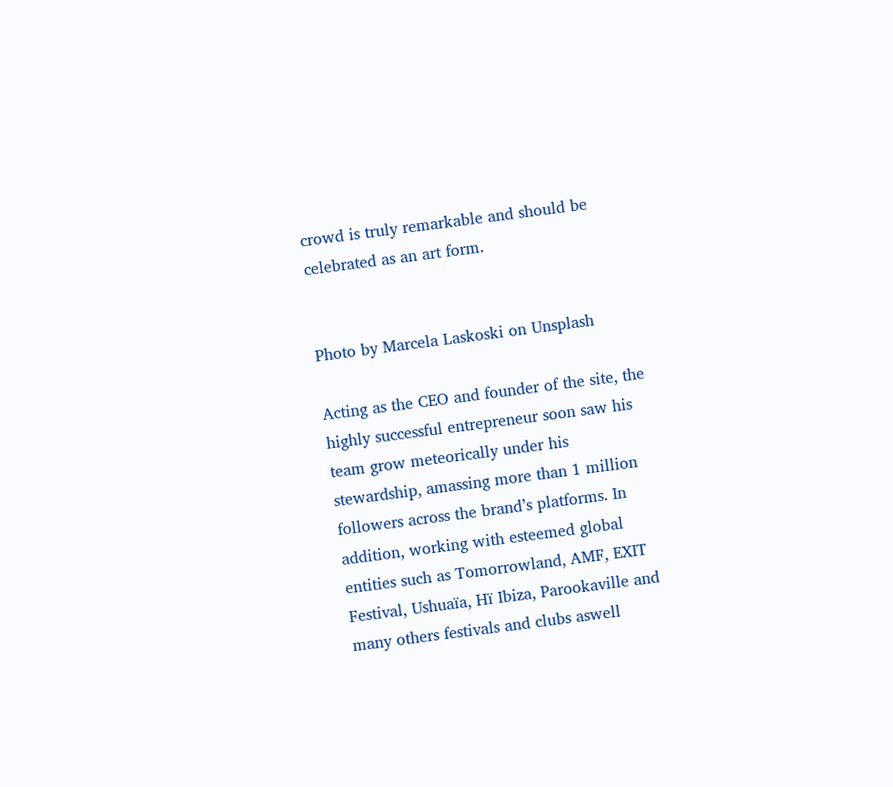crowd is truly remarkable and should be celebrated as an art form.


Photo by Marcela Laskoski on Unsplash

Acting as the CEO and founder of the site, the highly successful entrepreneur soon saw his team grow meteorically under his stewardship, amassing more than 1 million followers across the brand’s platforms. In addition, working with esteemed global entities such as Tomorrowland, AMF, EXIT Festival, Ushuaïa, Hï Ibiza, Parookaville and many others festivals and clubs aswell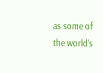as some of the world’s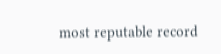most reputable record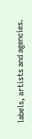labels, artists and agencies.